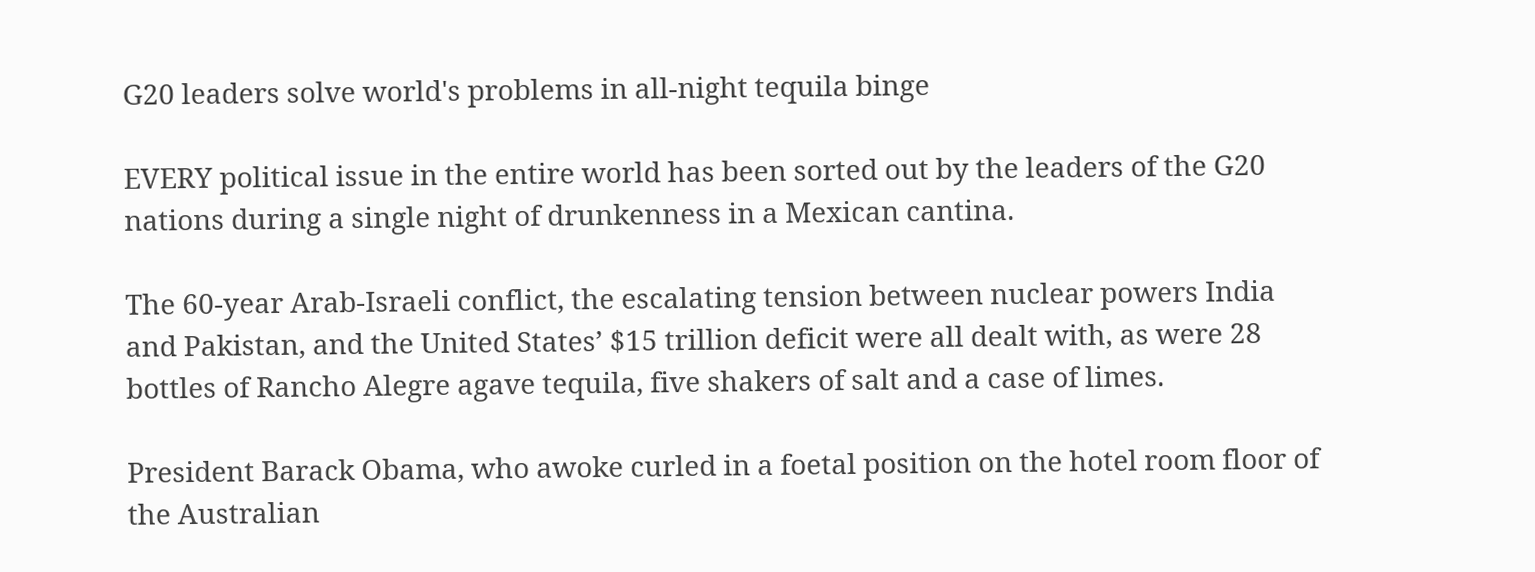G20 leaders solve world's problems in all-night tequila binge

EVERY political issue in the entire world has been sorted out by the leaders of the G20 nations during a single night of drunkenness in a Mexican cantina.

The 60-year Arab-Israeli conflict, the escalating tension between nuclear powers India and Pakistan, and the United States’ $15 trillion deficit were all dealt with, as were 28 bottles of Rancho Alegre agave tequila, five shakers of salt and a case of limes.

President Barack Obama, who awoke curled in a foetal position on the hotel room floor of the Australian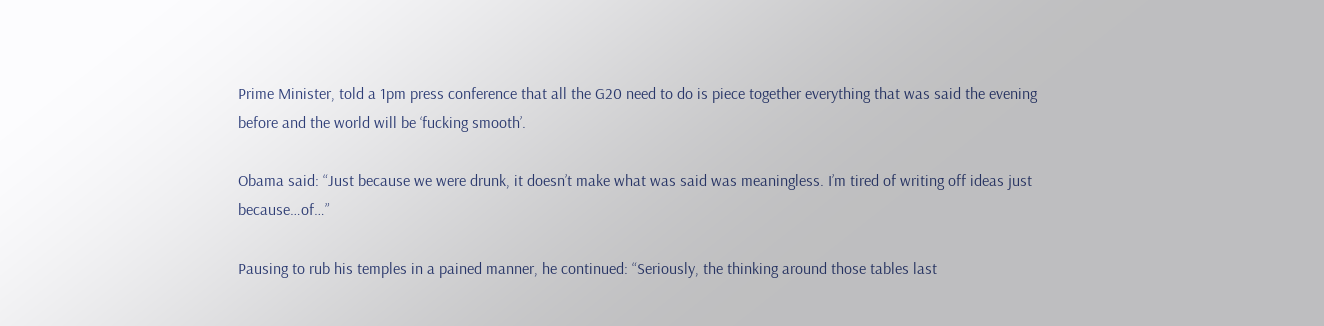Prime Minister, told a 1pm press conference that all the G20 need to do is piece together everything that was said the evening before and the world will be ‘fucking smooth’.

Obama said: “Just because we were drunk, it doesn’t make what was said was meaningless. I’m tired of writing off ideas just because…of…”

Pausing to rub his temples in a pained manner, he continued: “Seriously, the thinking around those tables last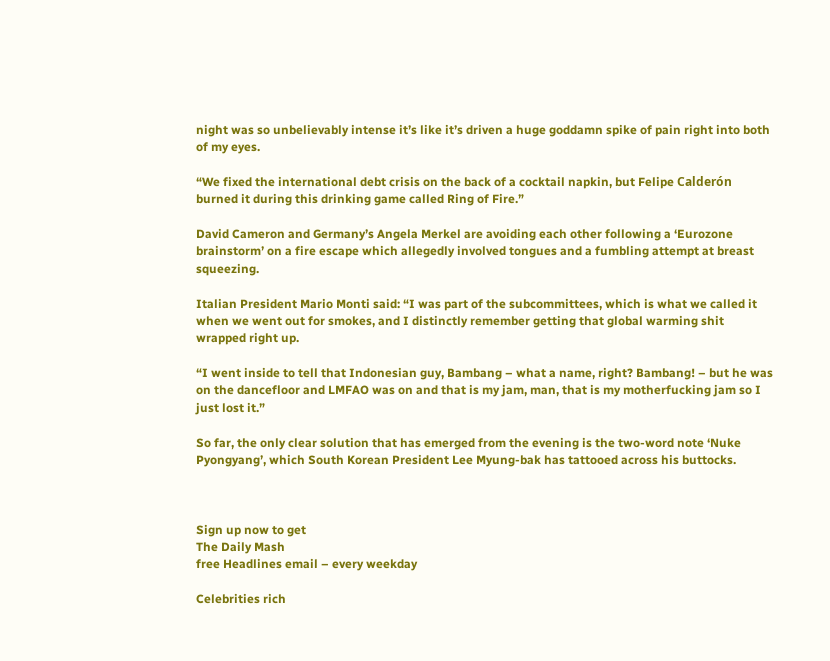night was so unbelievably intense it’s like it’s driven a huge goddamn spike of pain right into both of my eyes.

“We fixed the international debt crisis on the back of a cocktail napkin, but Felipe Calderón burned it during this drinking game called Ring of Fire.”

David Cameron and Germany’s Angela Merkel are avoiding each other following a ‘Eurozone brainstorm’ on a fire escape which allegedly involved tongues and a fumbling attempt at breast squeezing.

Italian President Mario Monti said: “I was part of the subcommittees, which is what we called it when we went out for smokes, and I distinctly remember getting that global warming shit wrapped right up.

“I went inside to tell that Indonesian guy, Bambang – what a name, right? Bambang! – but he was on the dancefloor and LMFAO was on and that is my jam, man, that is my motherfucking jam so I just lost it.”

So far, the only clear solution that has emerged from the evening is the two-word note ‘Nuke Pyongyang’, which South Korean President Lee Myung-bak has tattooed across his buttocks.



Sign up now to get
The Daily Mash
free Headlines email – every weekday

Celebrities rich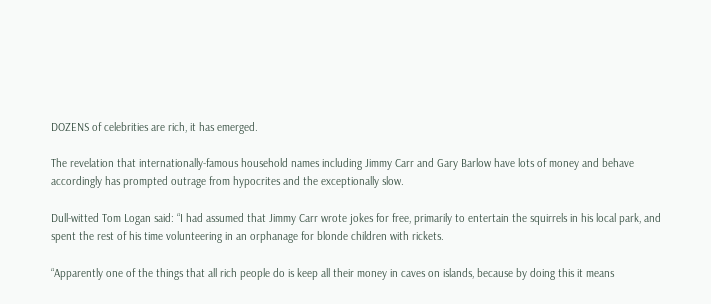DOZENS of celebrities are rich, it has emerged.

The revelation that internationally-famous household names including Jimmy Carr and Gary Barlow have lots of money and behave accordingly has prompted outrage from hypocrites and the exceptionally slow.

Dull-witted Tom Logan said: “I had assumed that Jimmy Carr wrote jokes for free, primarily to entertain the squirrels in his local park, and spent the rest of his time volunteering in an orphanage for blonde children with rickets.

“Apparently one of the things that all rich people do is keep all their money in caves on islands, because by doing this it means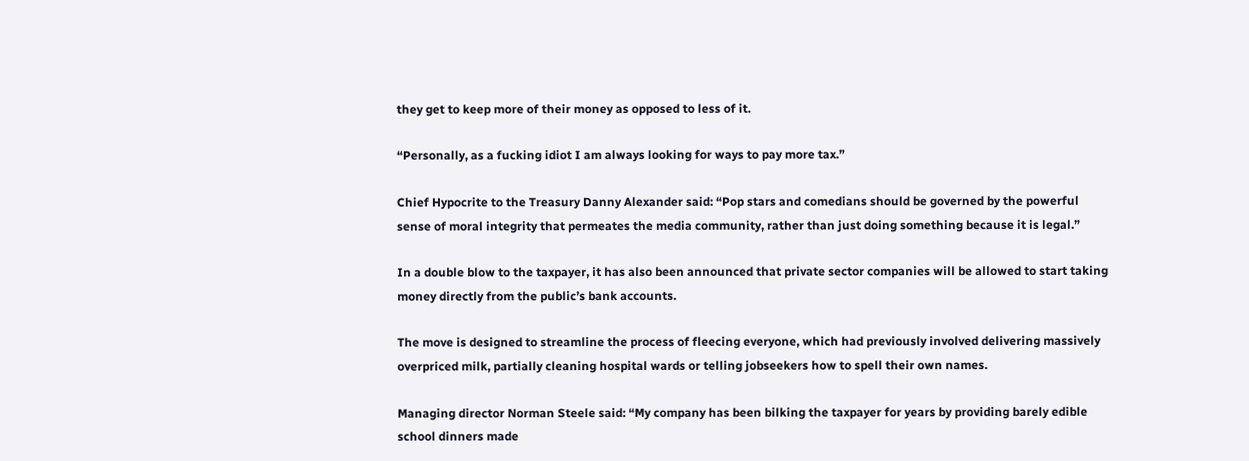they get to keep more of their money as opposed to less of it.

“Personally, as a fucking idiot I am always looking for ways to pay more tax.”

Chief Hypocrite to the Treasury Danny Alexander said: “Pop stars and comedians should be governed by the powerful sense of moral integrity that permeates the media community, rather than just doing something because it is legal.”

In a double blow to the taxpayer, it has also been announced that private sector companies will be allowed to start taking money directly from the public’s bank accounts.

The move is designed to streamline the process of fleecing everyone, which had previously involved delivering massively overpriced milk, partially cleaning hospital wards or telling jobseekers how to spell their own names.

Managing director Norman Steele said: “My company has been bilking the taxpayer for years by providing barely edible school dinners made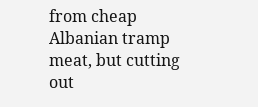from cheap Albanian tramp meat, but cutting out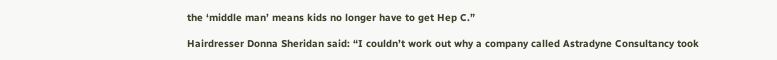the ‘middle man’ means kids no longer have to get Hep C.”

Hairdresser Donna Sheridan said: “I couldn’t work out why a company called Astradyne Consultancy took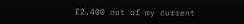£2,400 out of my current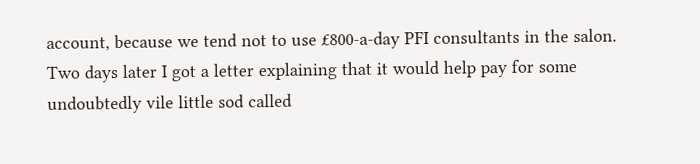account, because we tend not to use £800-a-day PFI consultants in the salon. Two days later I got a letter explaining that it would help pay for some undoubtedly vile little sod called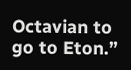Octavian to go to Eton.”